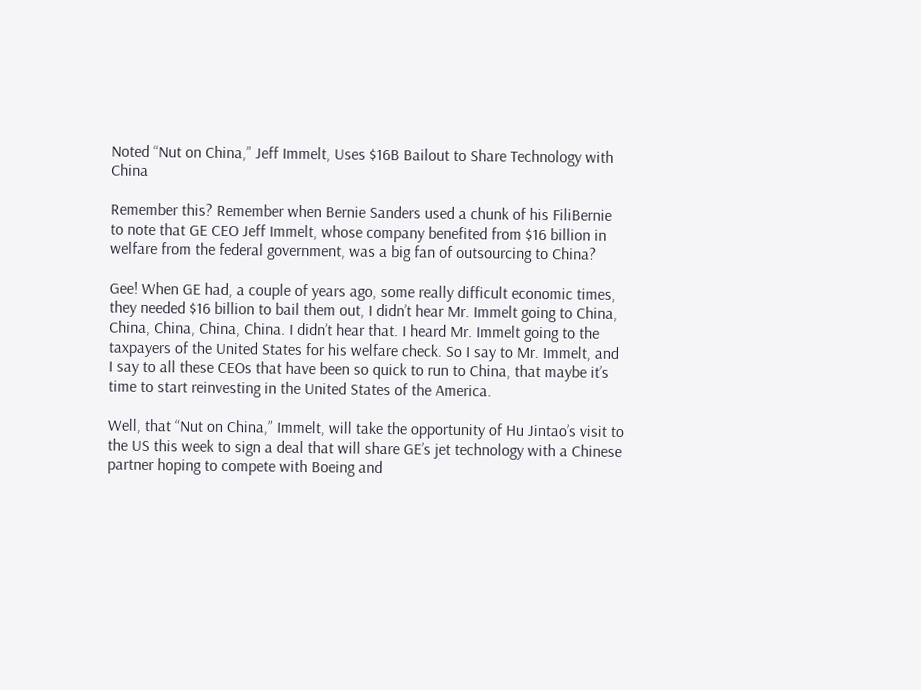Noted “Nut on China,” Jeff Immelt, Uses $16B Bailout to Share Technology with China

Remember this? Remember when Bernie Sanders used a chunk of his FiliBernie to note that GE CEO Jeff Immelt, whose company benefited from $16 billion in welfare from the federal government, was a big fan of outsourcing to China?

Gee! When GE had, a couple of years ago, some really difficult economic times, they needed $16 billion to bail them out, I didn’t hear Mr. Immelt going to China, China, China, China, China. I didn’t hear that. I heard Mr. Immelt going to the taxpayers of the United States for his welfare check. So I say to Mr. Immelt, and I say to all these CEOs that have been so quick to run to China, that maybe it’s time to start reinvesting in the United States of the America.

Well, that “Nut on China,” Immelt, will take the opportunity of Hu Jintao’s visit to the US this week to sign a deal that will share GE’s jet technology with a Chinese partner hoping to compete with Boeing and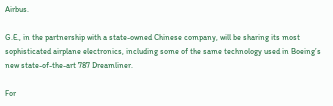Airbus.

G.E., in the partnership with a state-owned Chinese company, will be sharing its most sophisticated airplane electronics, including some of the same technology used in Boeing’s new state-of-the-art 787 Dreamliner.

For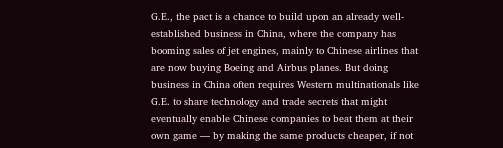G.E., the pact is a chance to build upon an already well-established business in China, where the company has booming sales of jet engines, mainly to Chinese airlines that are now buying Boeing and Airbus planes. But doing business in China often requires Western multinationals like G.E. to share technology and trade secrets that might eventually enable Chinese companies to beat them at their own game — by making the same products cheaper, if not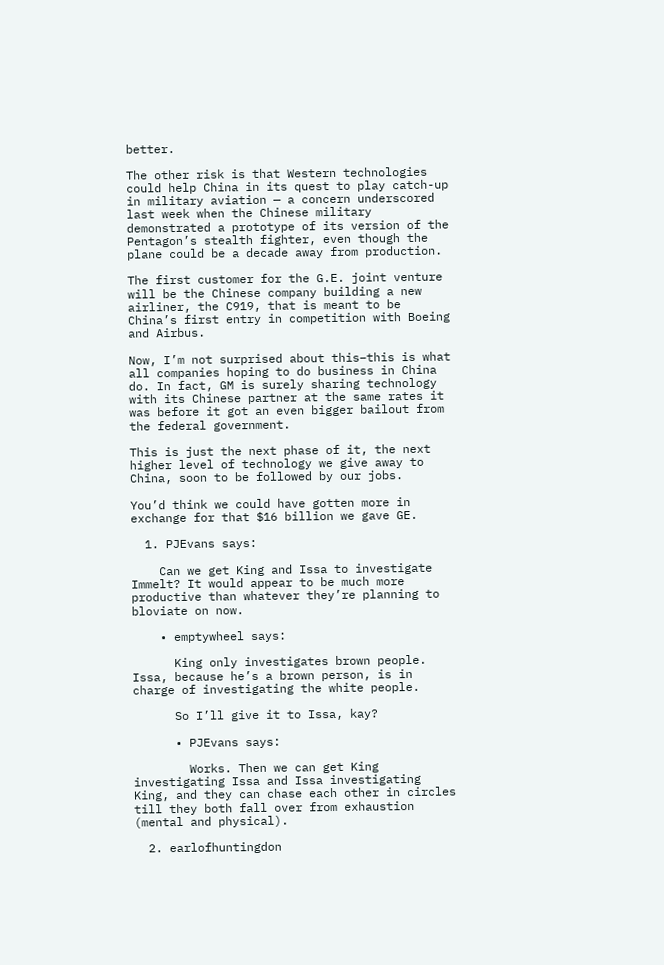better.

The other risk is that Western technologies could help China in its quest to play catch-up in military aviation — a concern underscored last week when the Chinese military demonstrated a prototype of its version of the Pentagon’s stealth fighter, even though the plane could be a decade away from production.

The first customer for the G.E. joint venture will be the Chinese company building a new airliner, the C919, that is meant to be China’s first entry in competition with Boeing and Airbus.

Now, I’m not surprised about this–this is what all companies hoping to do business in China do. In fact, GM is surely sharing technology with its Chinese partner at the same rates it was before it got an even bigger bailout from the federal government.

This is just the next phase of it, the next higher level of technology we give away to China, soon to be followed by our jobs.

You’d think we could have gotten more in exchange for that $16 billion we gave GE.

  1. PJEvans says:

    Can we get King and Issa to investigate Immelt? It would appear to be much more productive than whatever they’re planning to bloviate on now.

    • emptywheel says:

      King only investigates brown people. Issa, because he’s a brown person, is in charge of investigating the white people.

      So I’ll give it to Issa, kay?

      • PJEvans says:

        Works. Then we can get King investigating Issa and Issa investigating King, and they can chase each other in circles till they both fall over from exhaustion (mental and physical).

  2. earlofhuntingdon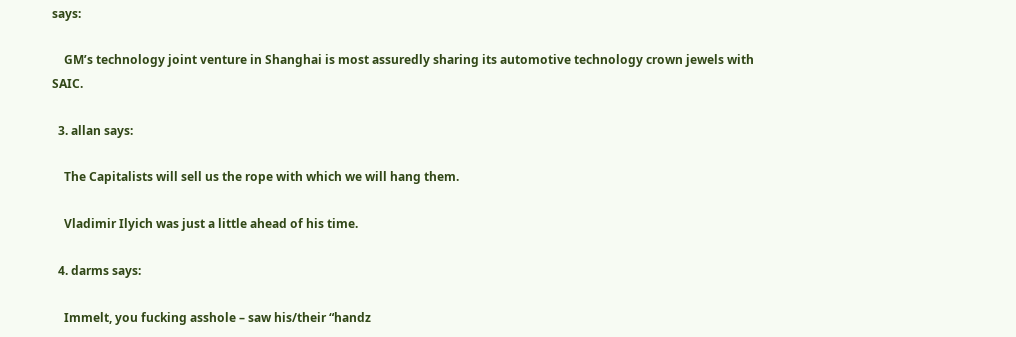says:

    GM’s technology joint venture in Shanghai is most assuredly sharing its automotive technology crown jewels with SAIC.

  3. allan says:

    The Capitalists will sell us the rope with which we will hang them.

    Vladimir Ilyich was just a little ahead of his time.

  4. darms says:

    Immelt, you fucking asshole – saw his/their “handz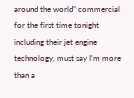around the world” commercial for the first time tonight including their jet engine technology, must say I’m more than a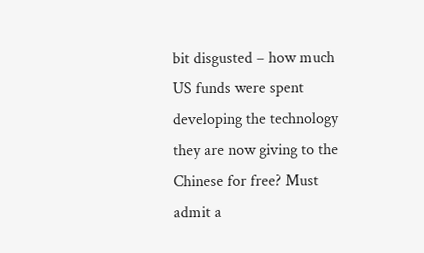bit disgusted – how much US funds were spent developing the technology they are now giving to the Chinese for free? Must admit a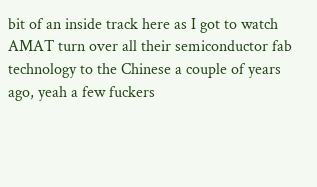bit of an inside track here as I got to watch AMAT turn over all their semiconductor fab technology to the Chinese a couple of years ago, yeah a few fuckers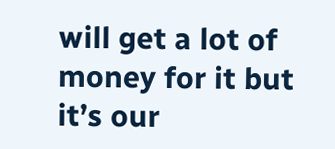will get a lot of money for it but it’s our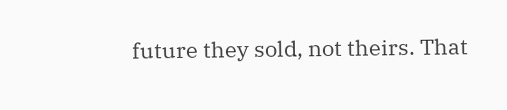future they sold, not theirs. That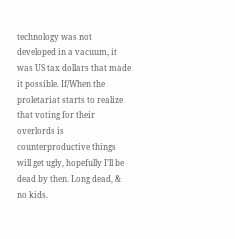technology was not developed in a vacuum, it was US tax dollars that made it possible. If/When the proletariat starts to realize that voting for their overlords is counterproductive things will get ugly, hopefully I’ll be dead by then. Long dead, & no kids.